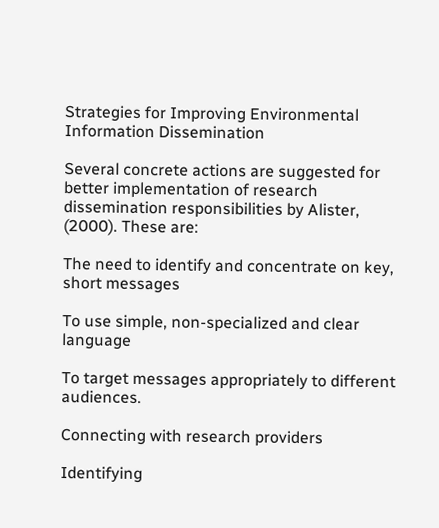Strategies for Improving Environmental Information Dissemination

Several concrete actions are suggested for better implementation of research dissemination responsibilities by Alister, (2000). These are:

The need to identify and concentrate on key, short messages

To use simple, non-specialized and clear language

To target messages appropriately to different audiences.

Connecting with research providers

Identifying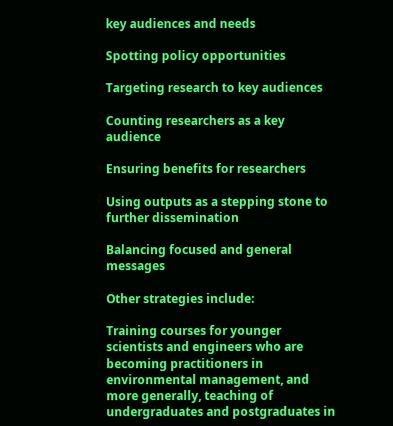key audiences and needs

Spotting policy opportunities

Targeting research to key audiences

Counting researchers as a key audience

Ensuring benefits for researchers

Using outputs as a stepping stone to further dissemination

Balancing focused and general messages

Other strategies include:

Training courses for younger scientists and engineers who are becoming practitioners in environmental management, and more generally, teaching of undergraduates and postgraduates in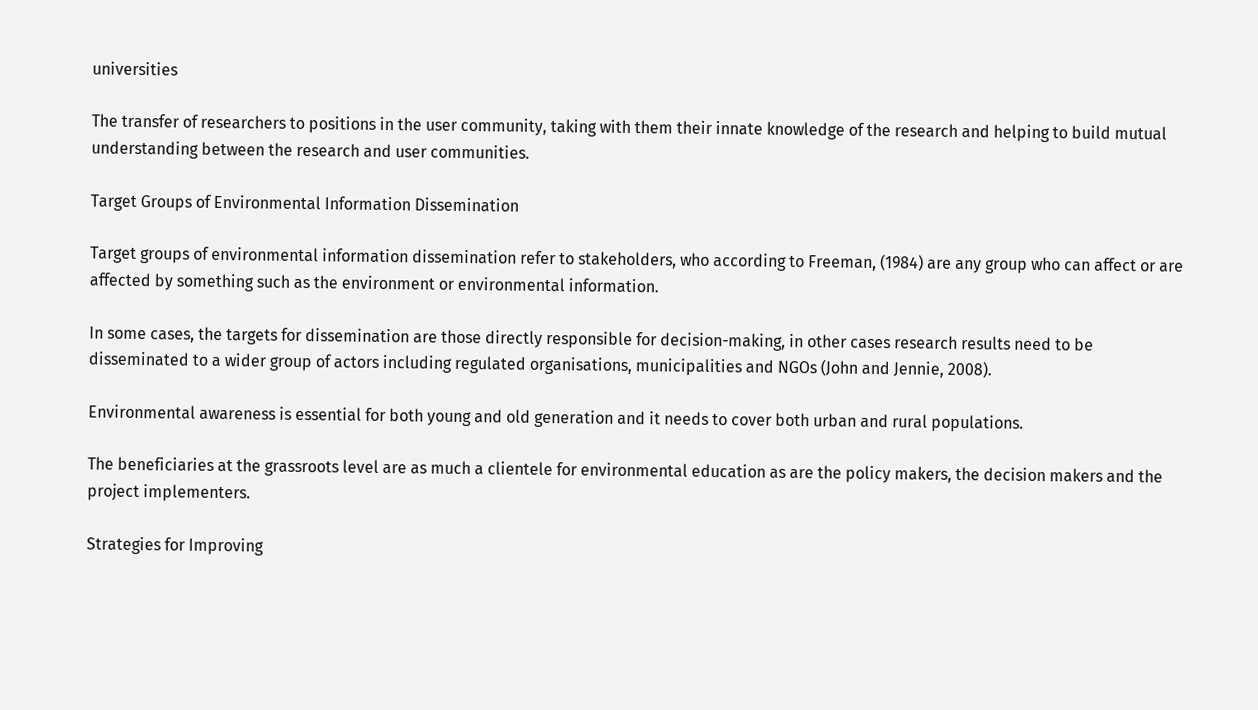universities

The transfer of researchers to positions in the user community, taking with them their innate knowledge of the research and helping to build mutual understanding between the research and user communities.

Target Groups of Environmental Information Dissemination

Target groups of environmental information dissemination refer to stakeholders, who according to Freeman, (1984) are any group who can affect or are affected by something such as the environment or environmental information.

In some cases, the targets for dissemination are those directly responsible for decision-making, in other cases research results need to be disseminated to a wider group of actors including regulated organisations, municipalities and NGOs (John and Jennie, 2008).

Environmental awareness is essential for both young and old generation and it needs to cover both urban and rural populations.

The beneficiaries at the grassroots level are as much a clientele for environmental education as are the policy makers, the decision makers and the project implementers.

Strategies for Improving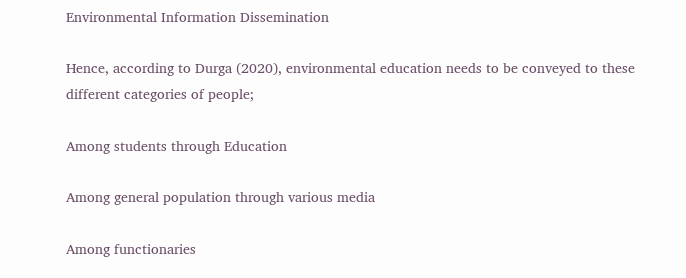Environmental Information Dissemination

Hence, according to Durga (2020), environmental education needs to be conveyed to these different categories of people;

Among students through Education

Among general population through various media

Among functionaries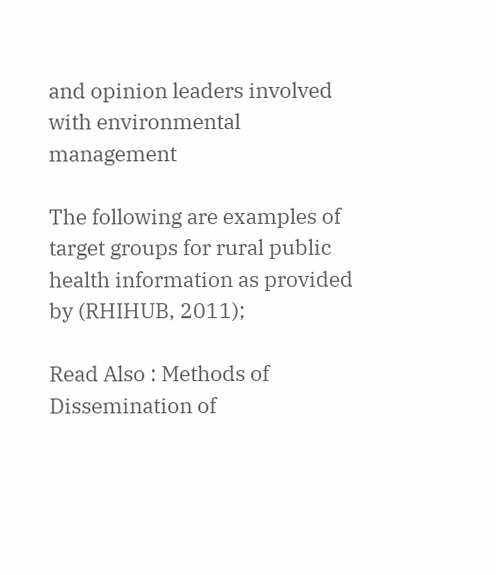and opinion leaders involved with environmental management

The following are examples of target groups for rural public health information as provided by (RHIHUB, 2011);

Read Also : Methods of Dissemination of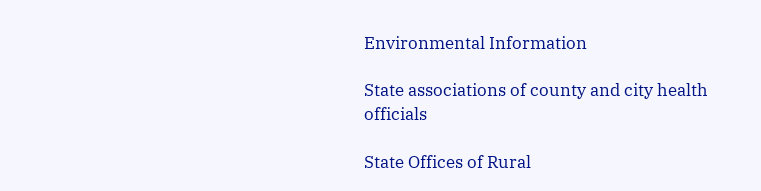Environmental Information

State associations of county and city health officials

State Offices of Rural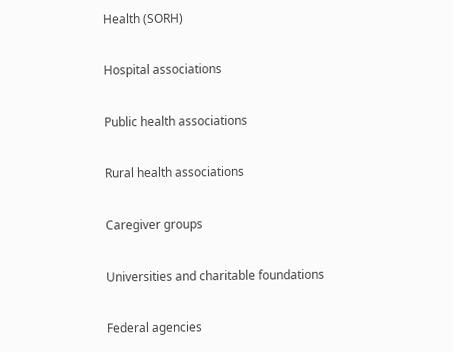Health (SORH)

Hospital associations

Public health associations

Rural health associations

Caregiver groups

Universities and charitable foundations

Federal agencies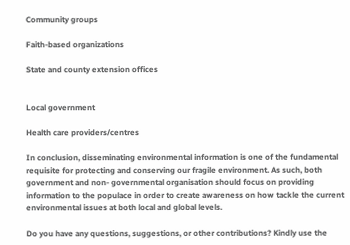Community groups

Faith-based organizations

State and county extension offices


Local government

Health care providers/centres

In conclusion, disseminating environmental information is one of the fundamental requisite for protecting and conserving our fragile environment. As such, both government and non- governmental organisation should focus on providing information to the populace in order to create awareness on how tackle the current environmental issues at both local and global levels.

Do you have any questions, suggestions, or other contributions? Kindly use the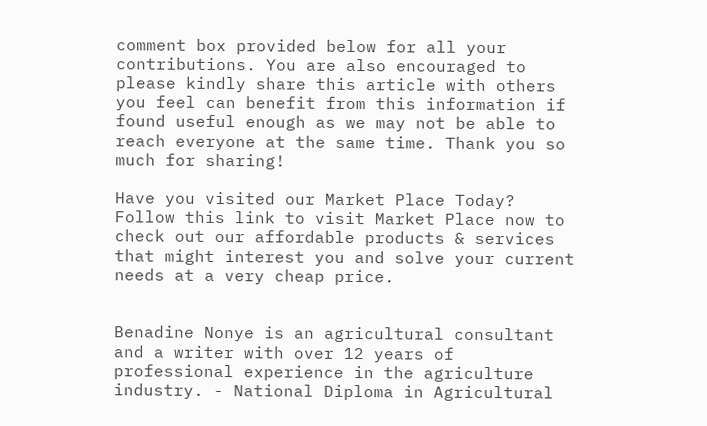comment box provided below for all your contributions. You are also encouraged to please kindly share this article with others you feel can benefit from this information if found useful enough as we may not be able to reach everyone at the same time. Thank you so much for sharing!

Have you visited our Market Place Today? Follow this link to visit Market Place now to check out our affordable products & services that might interest you and solve your current needs at a very cheap price.


Benadine Nonye is an agricultural consultant and a writer with over 12 years of professional experience in the agriculture industry. - National Diploma in Agricultural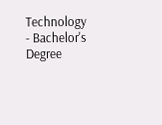Technology - Bachelor's Degree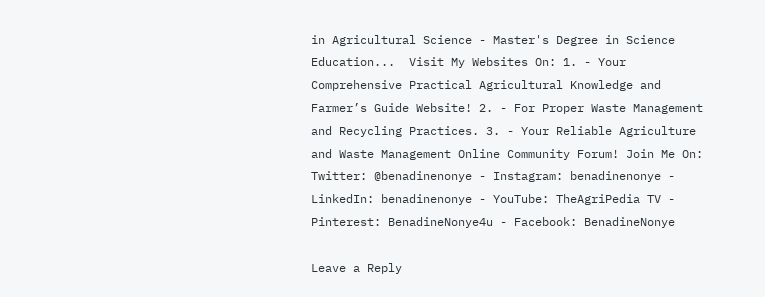in Agricultural Science - Master's Degree in Science Education...  Visit My Websites On: 1. - Your Comprehensive Practical Agricultural Knowledge and Farmer’s Guide Website! 2. - For Proper Waste Management and Recycling Practices. 3. - Your Reliable Agriculture and Waste Management Online Community Forum! Join Me On:  Twitter: @benadinenonye - Instagram: benadinenonye - LinkedIn: benadinenonye - YouTube: TheAgriPedia TV - Pinterest: BenadineNonye4u - Facebook: BenadineNonye

Leave a Reply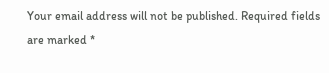Your email address will not be published. Required fields are marked *